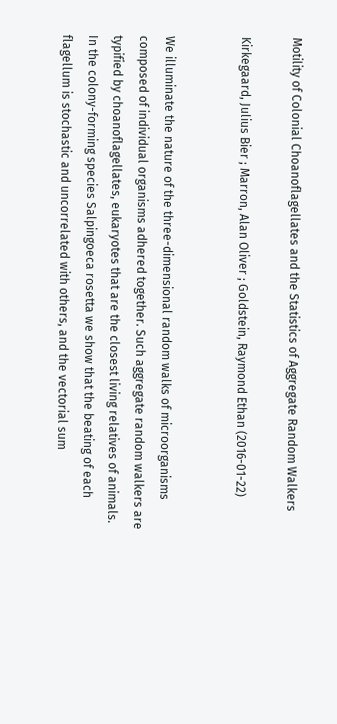Motility of Colonial Choanoflagellates and the Statistics of Aggregate Random Walkers

Kirkegaard, Julius Bier ; Marron, Alan Oliver ; Goldstein, Raymond Ethan (2016-01-22)


We illuminate the nature of the three-dimensional random walks of microorganisms composed of individual organisms adhered together. Such aggregate random walkers are typified by choanoflagellates, eukaryotes that are the closest living relatives of animals. In the colony-forming species Salpingoeca rosetta we show that the beating of each flagellum is stochastic and uncorrelated with others, and the vectorial sum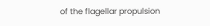of the flagellar propulsion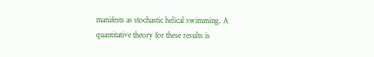manifests as stochastic helical swimming. A quantitative theory for these results is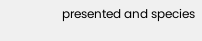presented and species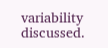variability discussed.